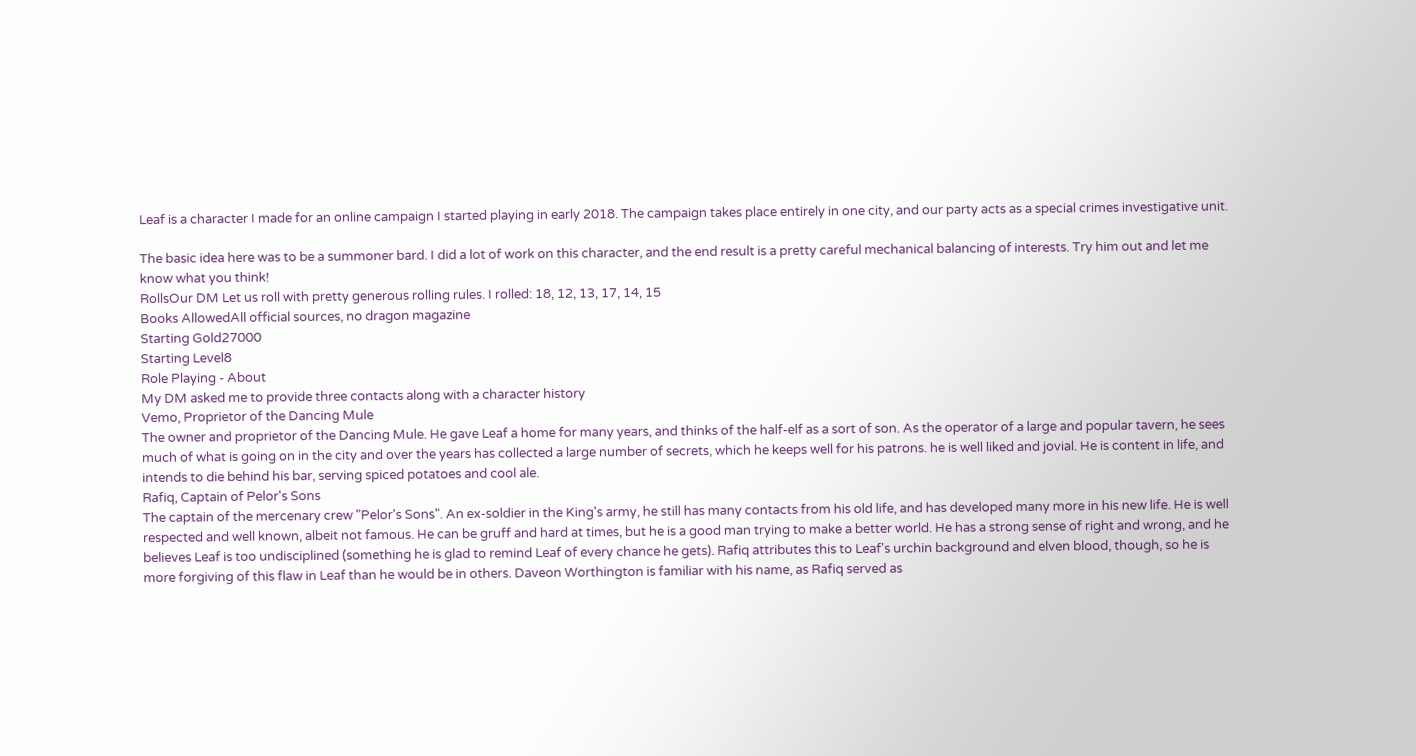Leaf is a character I made for an online campaign I started playing in early 2018. The campaign takes place entirely in one city, and our party acts as a special crimes investigative unit.

The basic idea here was to be a summoner bard. I did a lot of work on this character, and the end result is a pretty careful mechanical balancing of interests. Try him out and let me know what you think!
RollsOur DM Let us roll with pretty generous rolling rules. I rolled: 18, 12, 13, 17, 14, 15
Books AllowedAll official sources, no dragon magazine
Starting Gold27000
Starting Level8
Role Playing - About
My DM asked me to provide three contacts along with a character history
Vemo, Proprietor of the Dancing Mule
The owner and proprietor of the Dancing Mule. He gave Leaf a home for many years, and thinks of the half-elf as a sort of son. As the operator of a large and popular tavern, he sees much of what is going on in the city and over the years has collected a large number of secrets, which he keeps well for his patrons. he is well liked and jovial. He is content in life, and intends to die behind his bar, serving spiced potatoes and cool ale.
Rafiq, Captain of Pelor's Sons
The captain of the mercenary crew "Pelor's Sons". An ex-soldier in the King's army, he still has many contacts from his old life, and has developed many more in his new life. He is well respected and well known, albeit not famous. He can be gruff and hard at times, but he is a good man trying to make a better world. He has a strong sense of right and wrong, and he believes Leaf is too undisciplined (something he is glad to remind Leaf of every chance he gets). Rafiq attributes this to Leaf's urchin background and elven blood, though, so he is more forgiving of this flaw in Leaf than he would be in others. Daveon Worthington is familiar with his name, as Rafiq served as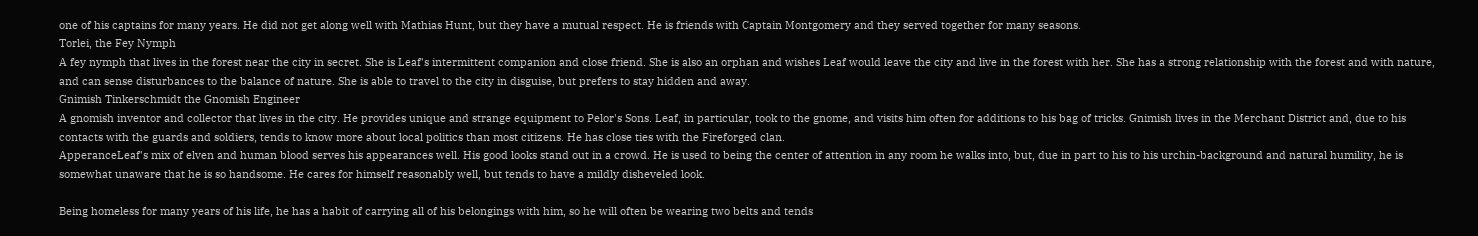one of his captains for many years. He did not get along well with Mathias Hunt, but they have a mutual respect. He is friends with Captain Montgomery and they served together for many seasons.
Torlei, the Fey Nymph
A fey nymph that lives in the forest near the city in secret. She is Leaf's intermittent companion and close friend. She is also an orphan and wishes Leaf would leave the city and live in the forest with her. She has a strong relationship with the forest and with nature, and can sense disturbances to the balance of nature. She is able to travel to the city in disguise, but prefers to stay hidden and away.
Gnimish Tinkerschmidt the Gnomish Engineer
A gnomish inventor and collector that lives in the city. He provides unique and strange equipment to Pelor's Sons. Leaf, in particular, took to the gnome, and visits him often for additions to his bag of tricks. Gnimish lives in the Merchant District and, due to his contacts with the guards and soldiers, tends to know more about local politics than most citizens. He has close ties with the Fireforged clan.
ApperanceLeaf's mix of elven and human blood serves his appearances well. His good looks stand out in a crowd. He is used to being the center of attention in any room he walks into, but, due in part to his to his urchin-background and natural humility, he is somewhat unaware that he is so handsome. He cares for himself reasonably well, but tends to have a mildly disheveled look.

Being homeless for many years of his life, he has a habit of carrying all of his belongings with him, so he will often be wearing two belts and tends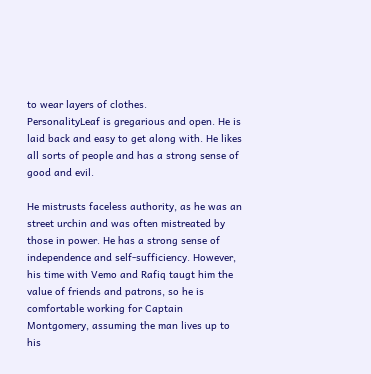to wear layers of clothes.
PersonalityLeaf is gregarious and open. He is laid back and easy to get along with. He likes all sorts of people and has a strong sense of good and evil.

He mistrusts faceless authority, as he was an street urchin and was often mistreated by those in power. He has a strong sense of independence and self-sufficiency. However, his time with Vemo and Rafiq taugt him the value of friends and patrons, so he is comfortable working for Captain Montgomery, assuming the man lives up to his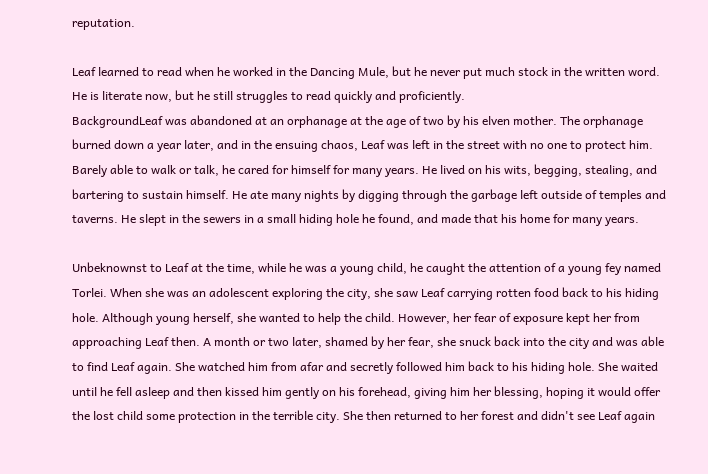reputation.

Leaf learned to read when he worked in the Dancing Mule, but he never put much stock in the written word. He is literate now, but he still struggles to read quickly and proficiently.
BackgroundLeaf was abandoned at an orphanage at the age of two by his elven mother. The orphanage burned down a year later, and in the ensuing chaos, Leaf was left in the street with no one to protect him. Barely able to walk or talk, he cared for himself for many years. He lived on his wits, begging, stealing, and bartering to sustain himself. He ate many nights by digging through the garbage left outside of temples and taverns. He slept in the sewers in a small hiding hole he found, and made that his home for many years.

Unbeknownst to Leaf at the time, while he was a young child, he caught the attention of a young fey named Torlei. When she was an adolescent exploring the city, she saw Leaf carrying rotten food back to his hiding hole. Although young herself, she wanted to help the child. However, her fear of exposure kept her from approaching Leaf then. A month or two later, shamed by her fear, she snuck back into the city and was able to find Leaf again. She watched him from afar and secretly followed him back to his hiding hole. She waited until he fell asleep and then kissed him gently on his forehead, giving him her blessing, hoping it would offer the lost child some protection in the terrible city. She then returned to her forest and didn't see Leaf again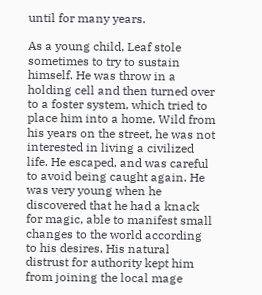until for many years.

As a young child, Leaf stole sometimes to try to sustain himself. He was throw in a holding cell and then turned over to a foster system, which tried to place him into a home. Wild from his years on the street, he was not interested in living a civilized life. He escaped, and was careful to avoid being caught again. He was very young when he discovered that he had a knack for magic, able to manifest small changes to the world according to his desires. His natural distrust for authority kept him from joining the local mage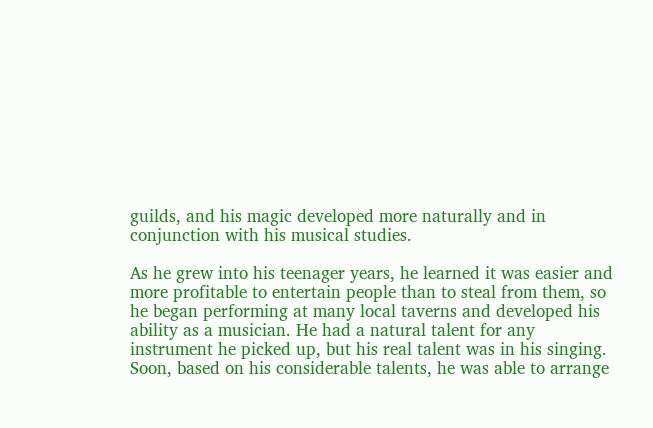guilds, and his magic developed more naturally and in conjunction with his musical studies.

As he grew into his teenager years, he learned it was easier and more profitable to entertain people than to steal from them, so he began performing at many local taverns and developed his ability as a musician. He had a natural talent for any instrument he picked up, but his real talent was in his singing. Soon, based on his considerable talents, he was able to arrange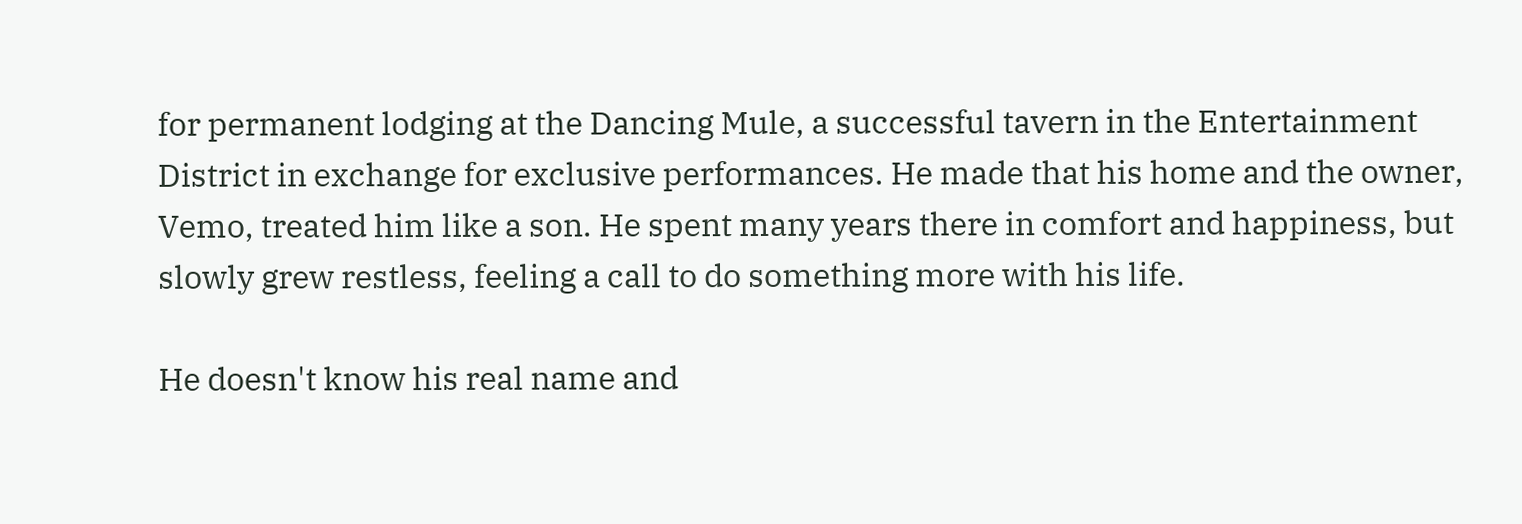for permanent lodging at the Dancing Mule, a successful tavern in the Entertainment District in exchange for exclusive performances. He made that his home and the owner, Vemo, treated him like a son. He spent many years there in comfort and happiness, but slowly grew restless, feeling a call to do something more with his life.

He doesn't know his real name and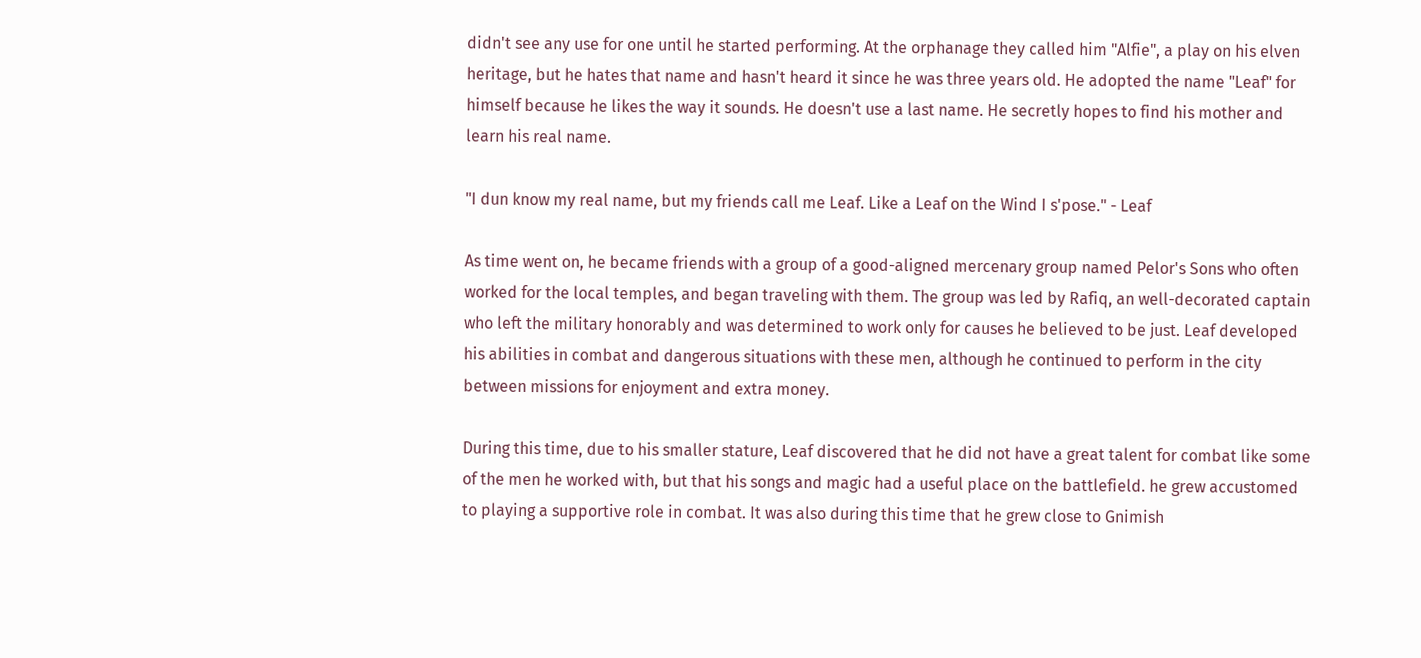didn't see any use for one until he started performing. At the orphanage they called him "Alfie", a play on his elven heritage, but he hates that name and hasn't heard it since he was three years old. He adopted the name "Leaf" for himself because he likes the way it sounds. He doesn't use a last name. He secretly hopes to find his mother and learn his real name.

"I dun know my real name, but my friends call me Leaf. Like a Leaf on the Wind I s'pose." - Leaf

As time went on, he became friends with a group of a good-aligned mercenary group named Pelor's Sons who often worked for the local temples, and began traveling with them. The group was led by Rafiq, an well-decorated captain who left the military honorably and was determined to work only for causes he believed to be just. Leaf developed his abilities in combat and dangerous situations with these men, although he continued to perform in the city between missions for enjoyment and extra money.

During this time, due to his smaller stature, Leaf discovered that he did not have a great talent for combat like some of the men he worked with, but that his songs and magic had a useful place on the battlefield. he grew accustomed to playing a supportive role in combat. It was also during this time that he grew close to Gnimish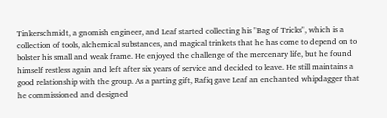Tinkerschmidt, a gnomish engineer, and Leaf started collecting his "Bag of Tricks", which is a collection of tools, alchemical substances, and magical trinkets that he has come to depend on to bolster his small and weak frame. He enjoyed the challenge of the mercenary life, but he found himself restless again and left after six years of service and decided to leave. He still maintains a good relationship with the group. As a parting gift, Rafiq gave Leaf an enchanted whipdagger that he commissioned and designed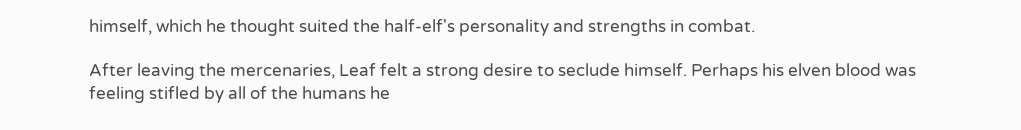himself, which he thought suited the half-elf's personality and strengths in combat.

After leaving the mercenaries, Leaf felt a strong desire to seclude himself. Perhaps his elven blood was feeling stifled by all of the humans he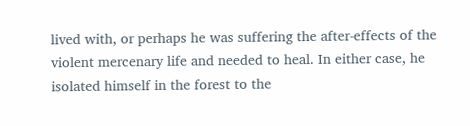lived with, or perhaps he was suffering the after-effects of the violent mercenary life and needed to heal. In either case, he isolated himself in the forest to the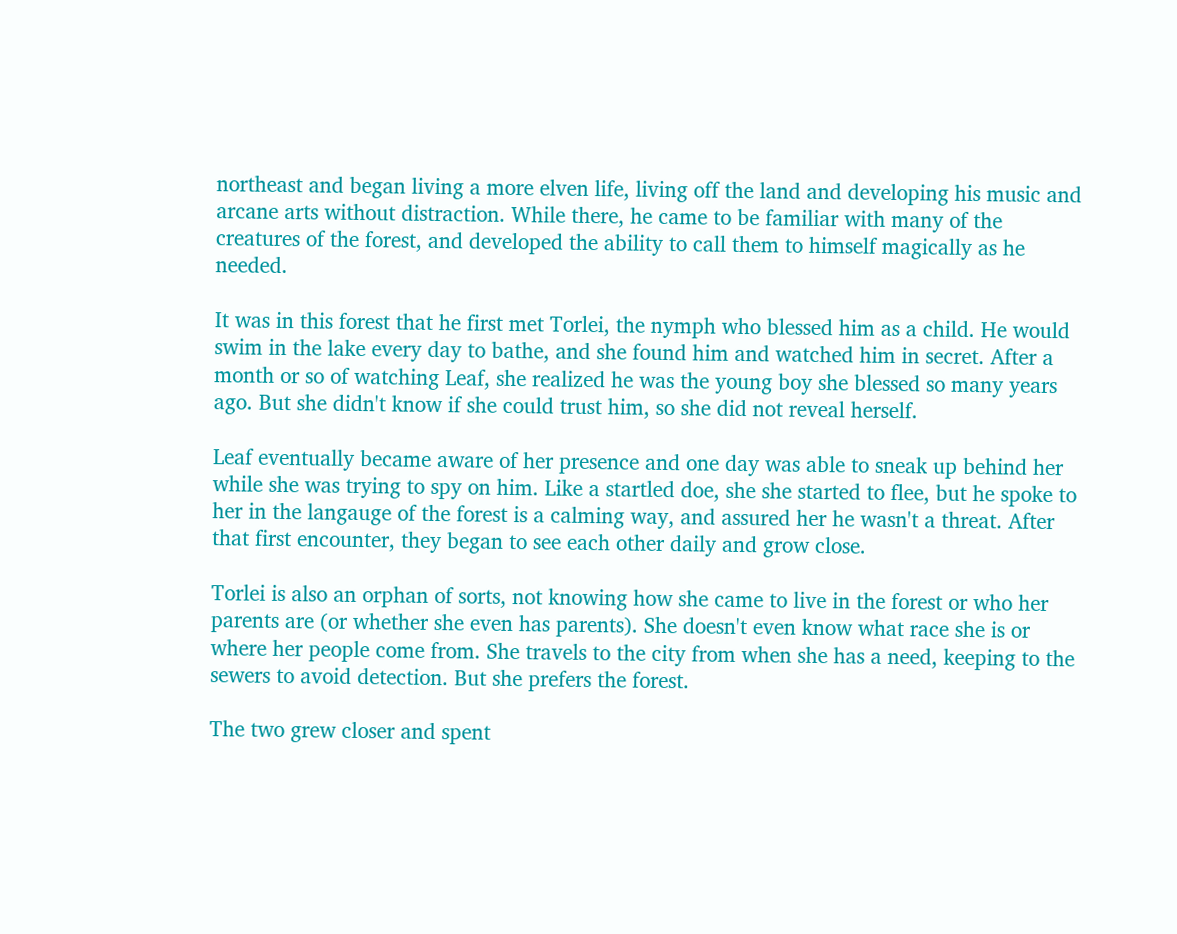northeast and began living a more elven life, living off the land and developing his music and arcane arts without distraction. While there, he came to be familiar with many of the creatures of the forest, and developed the ability to call them to himself magically as he needed.

It was in this forest that he first met Torlei, the nymph who blessed him as a child. He would swim in the lake every day to bathe, and she found him and watched him in secret. After a month or so of watching Leaf, she realized he was the young boy she blessed so many years ago. But she didn't know if she could trust him, so she did not reveal herself.

Leaf eventually became aware of her presence and one day was able to sneak up behind her while she was trying to spy on him. Like a startled doe, she she started to flee, but he spoke to her in the langauge of the forest is a calming way, and assured her he wasn't a threat. After that first encounter, they began to see each other daily and grow close.

Torlei is also an orphan of sorts, not knowing how she came to live in the forest or who her parents are (or whether she even has parents). She doesn't even know what race she is or where her people come from. She travels to the city from when she has a need, keeping to the sewers to avoid detection. But she prefers the forest.

The two grew closer and spent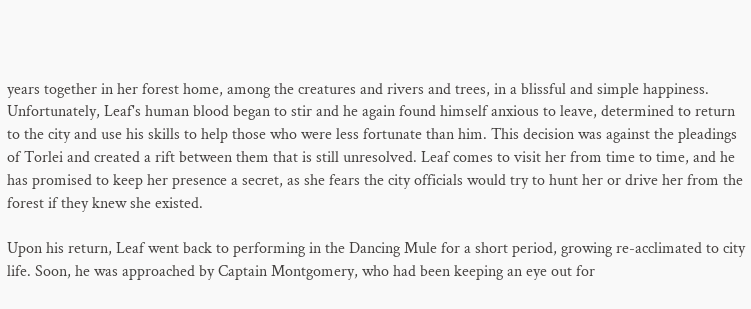years together in her forest home, among the creatures and rivers and trees, in a blissful and simple happiness. Unfortunately, Leaf's human blood began to stir and he again found himself anxious to leave, determined to return to the city and use his skills to help those who were less fortunate than him. This decision was against the pleadings of Torlei and created a rift between them that is still unresolved. Leaf comes to visit her from time to time, and he has promised to keep her presence a secret, as she fears the city officials would try to hunt her or drive her from the forest if they knew she existed.

Upon his return, Leaf went back to performing in the Dancing Mule for a short period, growing re-acclimated to city life. Soon, he was approached by Captain Montgomery, who had been keeping an eye out for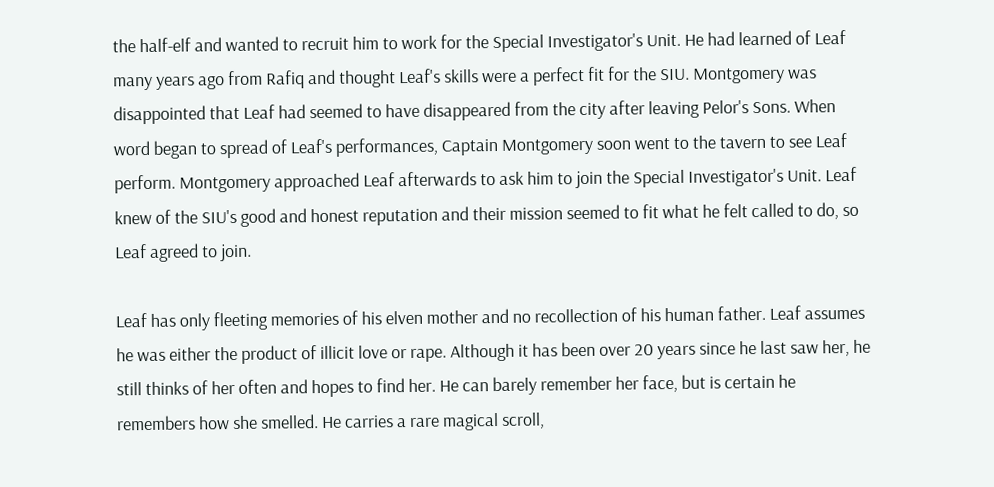the half-elf and wanted to recruit him to work for the Special Investigator's Unit. He had learned of Leaf many years ago from Rafiq and thought Leaf's skills were a perfect fit for the SIU. Montgomery was disappointed that Leaf had seemed to have disappeared from the city after leaving Pelor's Sons. When word began to spread of Leaf's performances, Captain Montgomery soon went to the tavern to see Leaf perform. Montgomery approached Leaf afterwards to ask him to join the Special Investigator's Unit. Leaf knew of the SIU's good and honest reputation and their mission seemed to fit what he felt called to do, so Leaf agreed to join.

Leaf has only fleeting memories of his elven mother and no recollection of his human father. Leaf assumes he was either the product of illicit love or rape. Although it has been over 20 years since he last saw her, he still thinks of her often and hopes to find her. He can barely remember her face, but is certain he remembers how she smelled. He carries a rare magical scroll,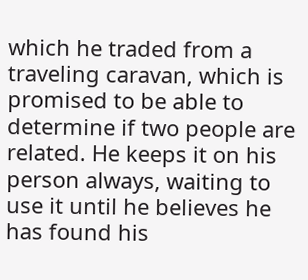which he traded from a traveling caravan, which is promised to be able to determine if two people are related. He keeps it on his person always, waiting to use it until he believes he has found his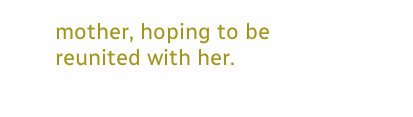mother, hoping to be reunited with her.